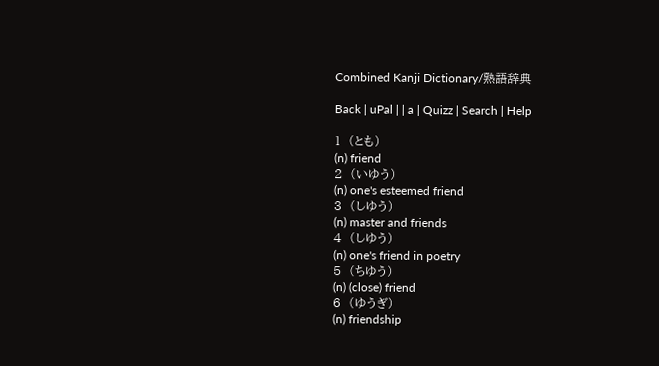Combined Kanji Dictionary/熟語辞典

Back | uPal | | a | Quizz | Search | Help

1  (とも)
(n) friend
2  (いゆう)
(n) one's esteemed friend
3  (しゆう)
(n) master and friends
4  (しゆう)
(n) one's friend in poetry
5  (ちゆう)
(n) (close) friend
6  (ゆうぎ)
(n) friendship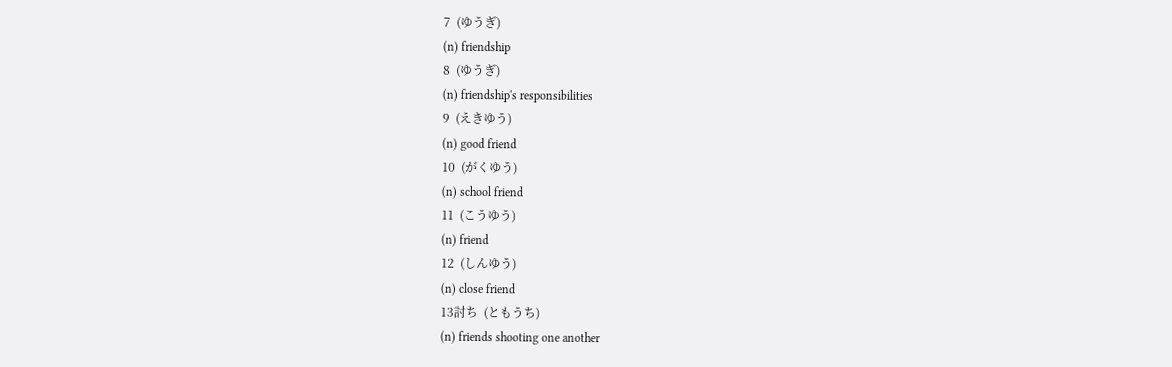7  (ゆうぎ)
(n) friendship
8  (ゆうぎ)
(n) friendship's responsibilities
9  (えきゆう)
(n) good friend
10  (がくゆう)
(n) school friend
11  (こうゆう)
(n) friend
12  (しんゆう)
(n) close friend
13討ち  (ともうち)
(n) friends shooting one another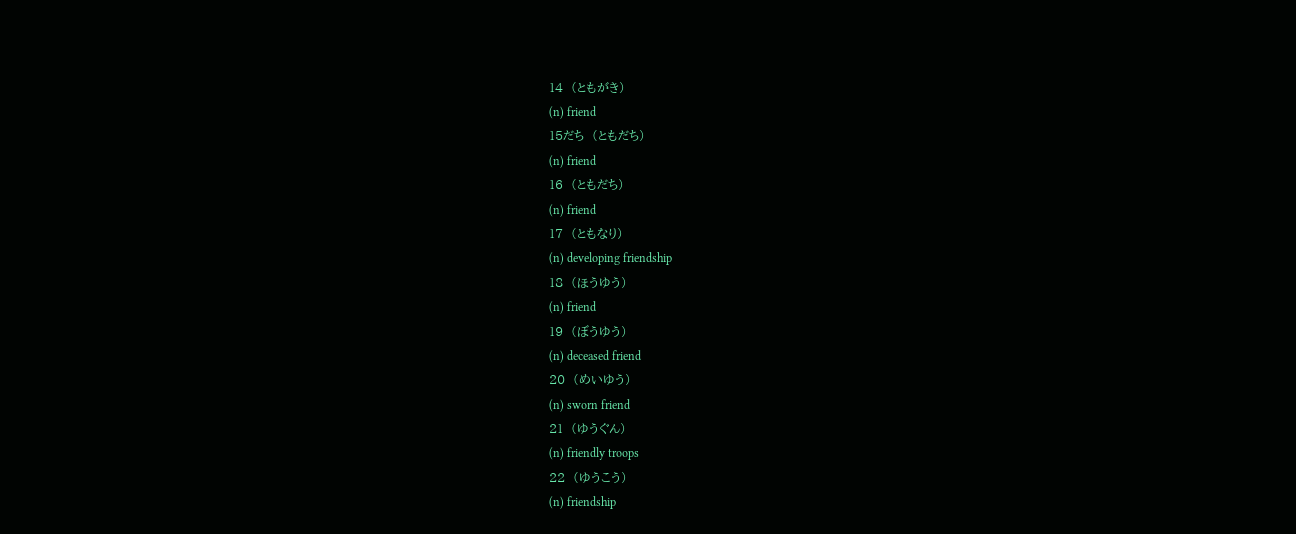14  (ともがき)
(n) friend
15だち  (ともだち)
(n) friend
16  (ともだち)
(n) friend
17  (ともなり)
(n) developing friendship
18  (ほうゆう)
(n) friend
19  (ぼうゆう)
(n) deceased friend
20  (めいゆう)
(n) sworn friend
21  (ゆうぐん)
(n) friendly troops
22  (ゆうこう)
(n) friendship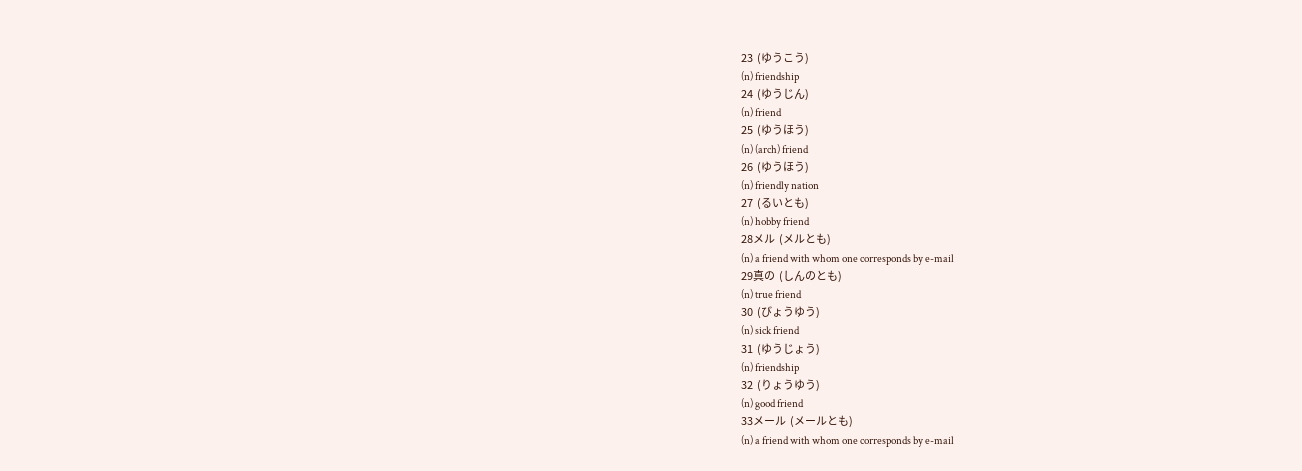23  (ゆうこう)
(n) friendship
24  (ゆうじん)
(n) friend
25  (ゆうほう)
(n) (arch) friend
26  (ゆうほう)
(n) friendly nation
27  (るいとも)
(n) hobby friend
28メル  (メルとも)
(n) a friend with whom one corresponds by e-mail
29真の  (しんのとも)
(n) true friend
30  (びょうゆう)
(n) sick friend
31  (ゆうじょう)
(n) friendship
32  (りょうゆう)
(n) good friend
33メール  (メールとも)
(n) a friend with whom one corresponds by e-mail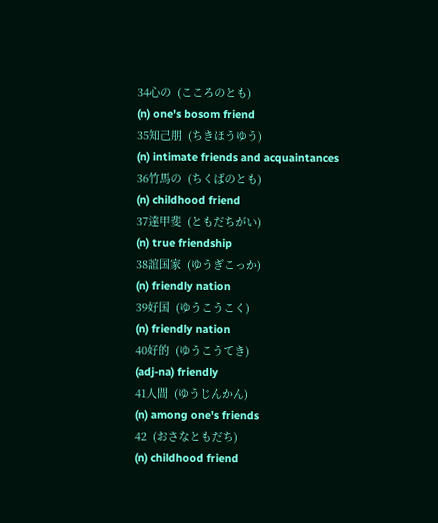34心の  (こころのとも)
(n) one's bosom friend
35知己朋  (ちきほうゆう)
(n) intimate friends and acquaintances
36竹馬の  (ちくばのとも)
(n) childhood friend
37達甲斐  (ともだちがい)
(n) true friendship
38誼国家  (ゆうぎこっか)
(n) friendly nation
39好国  (ゆうこうこく)
(n) friendly nation
40好的  (ゆうこうてき)
(adj-na) friendly
41人間  (ゆうじんかん)
(n) among one's friends
42  (おさなともだち)
(n) childhood friend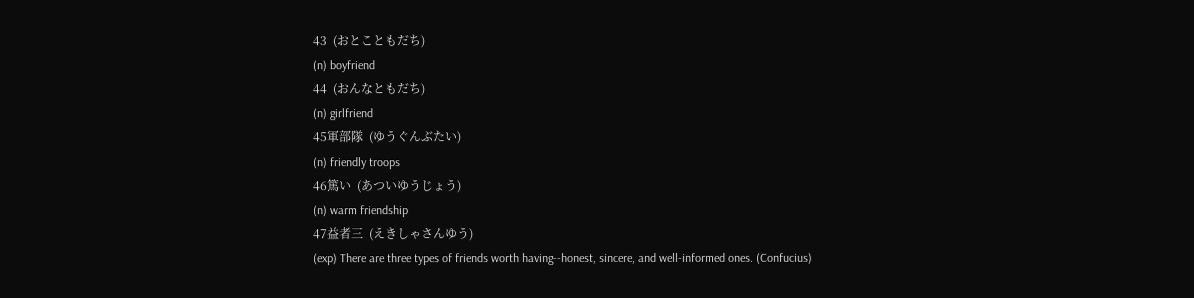43  (おとこともだち)
(n) boyfriend
44  (おんなともだち)
(n) girlfriend
45軍部隊  (ゆうぐんぶたい)
(n) friendly troops
46篤い  (あついゆうじょう)
(n) warm friendship
47益者三  (えきしゃさんゆう)
(exp) There are three types of friends worth having--honest, sincere, and well-informed ones. (Confucius)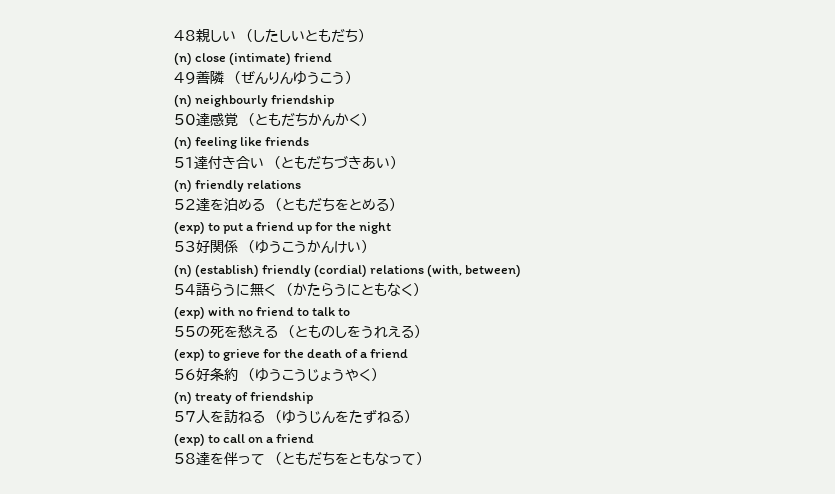48親しい  (したしいともだち)
(n) close (intimate) friend
49善隣  (ぜんりんゆうこう)
(n) neighbourly friendship
50達感覚  (ともだちかんかく)
(n) feeling like friends
51達付き合い  (ともだちづきあい)
(n) friendly relations
52達を泊める  (ともだちをとめる)
(exp) to put a friend up for the night
53好関係  (ゆうこうかんけい)
(n) (establish) friendly (cordial) relations (with, between)
54語らうに無く  (かたらうにともなく)
(exp) with no friend to talk to
55の死を愁える  (とものしをうれえる)
(exp) to grieve for the death of a friend
56好条約  (ゆうこうじょうやく)
(n) treaty of friendship
57人を訪ねる  (ゆうじんをたずねる)
(exp) to call on a friend
58達を伴って  (ともだちをともなって)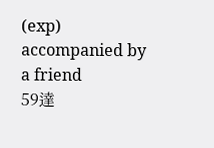(exp) accompanied by a friend
59達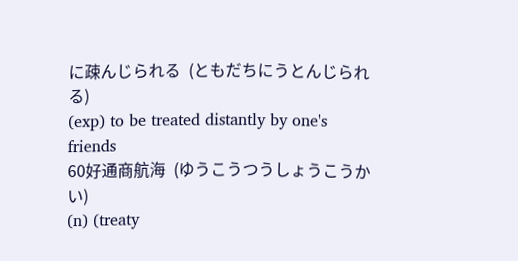に疎んじられる  (ともだちにうとんじられる)
(exp) to be treated distantly by one's friends
60好通商航海  (ゆうこうつうしょうこうかい)
(n) (treaty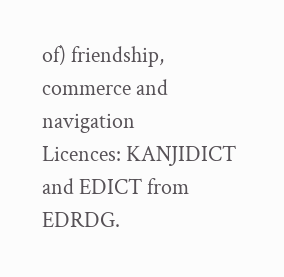of) friendship, commerce and navigation
Licences: KANJIDICT and EDICT from EDRDG.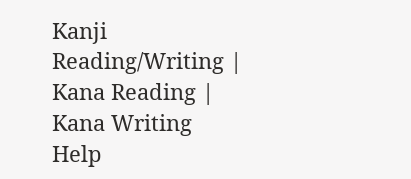Kanji Reading/Writing |  Kana Reading |  Kana Writing
Help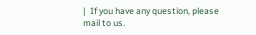|  If you have any question, please mail to us.